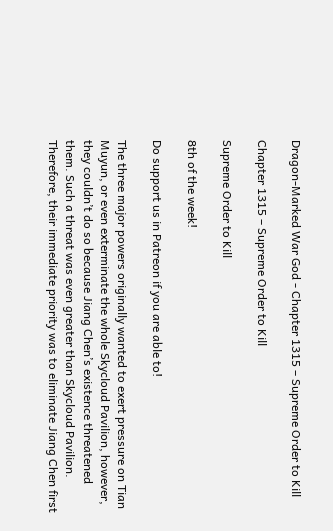Dragon-Marked War God - Chapter 1315 – Supreme Order to Kill

Chapter 1315 – Supreme Order to Kill

Supreme Order to Kill

8th of the week!

Do support us in Patreon if you are able to!

The three major powers originally wanted to exert pressure on Tian Muyun, or even exterminate the whole Skycloud Pavilion, however, they couldn’t do so because Jiang Chen’s existence threatened them. Such a threat was even greater than Skycloud Pavilion. Therefore, their immediate priority was to eliminate Jiang Chen first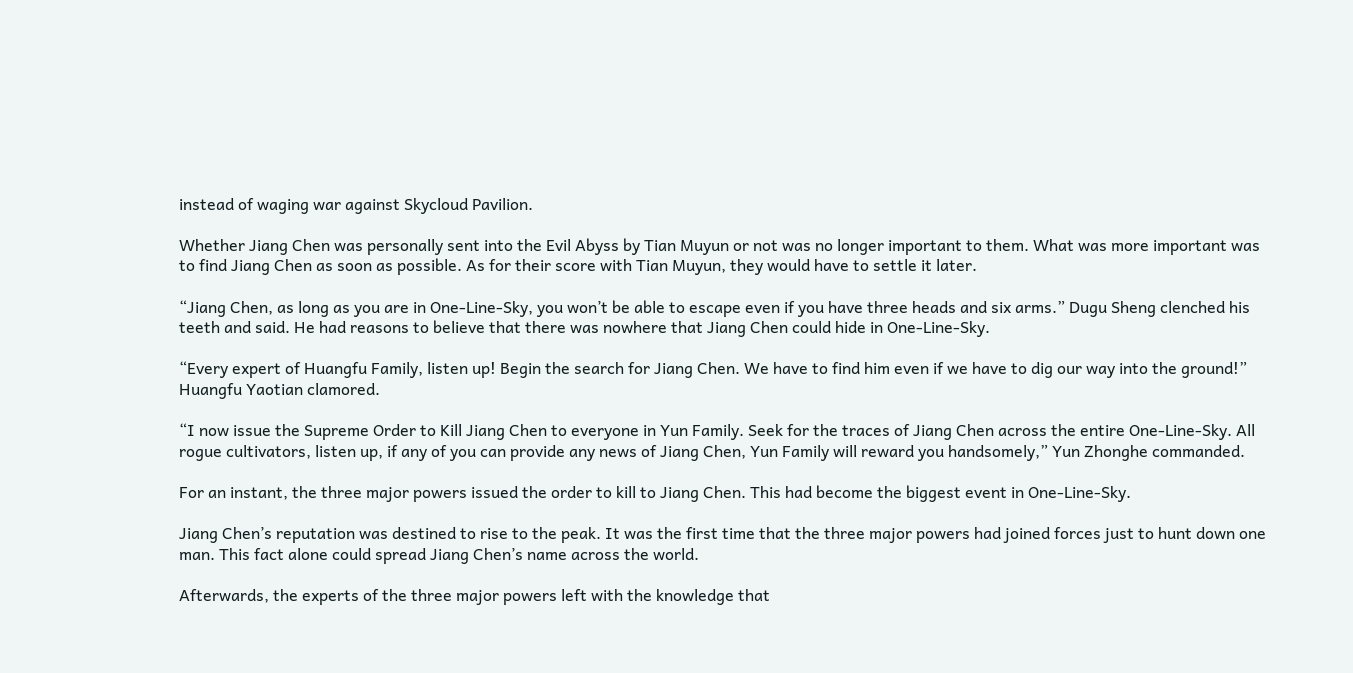instead of waging war against Skycloud Pavilion.

Whether Jiang Chen was personally sent into the Evil Abyss by Tian Muyun or not was no longer important to them. What was more important was to find Jiang Chen as soon as possible. As for their score with Tian Muyun, they would have to settle it later.

“Jiang Chen, as long as you are in One-Line-Sky, you won’t be able to escape even if you have three heads and six arms.” Dugu Sheng clenched his teeth and said. He had reasons to believe that there was nowhere that Jiang Chen could hide in One-Line-Sky.

“Every expert of Huangfu Family, listen up! Begin the search for Jiang Chen. We have to find him even if we have to dig our way into the ground!” Huangfu Yaotian clamored.

“I now issue the Supreme Order to Kill Jiang Chen to everyone in Yun Family. Seek for the traces of Jiang Chen across the entire One-Line-Sky. All rogue cultivators, listen up, if any of you can provide any news of Jiang Chen, Yun Family will reward you handsomely,” Yun Zhonghe commanded.

For an instant, the three major powers issued the order to kill to Jiang Chen. This had become the biggest event in One-Line-Sky.

Jiang Chen’s reputation was destined to rise to the peak. It was the first time that the three major powers had joined forces just to hunt down one man. This fact alone could spread Jiang Chen’s name across the world.

Afterwards, the experts of the three major powers left with the knowledge that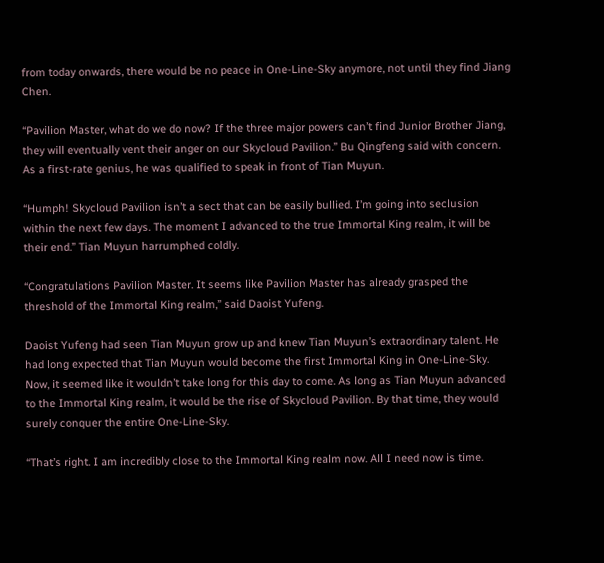from today onwards, there would be no peace in One-Line-Sky anymore, not until they find Jiang Chen.

“Pavilion Master, what do we do now? If the three major powers can’t find Junior Brother Jiang, they will eventually vent their anger on our Skycloud Pavilion.” Bu Qingfeng said with concern. As a first-rate genius, he was qualified to speak in front of Tian Muyun.

“Humph! Skycloud Pavilion isn’t a sect that can be easily bullied. I’m going into seclusion within the next few days. The moment I advanced to the true Immortal King realm, it will be their end.” Tian Muyun harrumphed coldly.

“Congratulations Pavilion Master. It seems like Pavilion Master has already grasped the threshold of the Immortal King realm,” said Daoist Yufeng.

Daoist Yufeng had seen Tian Muyun grow up and knew Tian Muyun’s extraordinary talent. He had long expected that Tian Muyun would become the first Immortal King in One-Line-Sky. Now, it seemed like it wouldn’t take long for this day to come. As long as Tian Muyun advanced to the Immortal King realm, it would be the rise of Skycloud Pavilion. By that time, they would surely conquer the entire One-Line-Sky.

“That’s right. I am incredibly close to the Immortal King realm now. All I need now is time.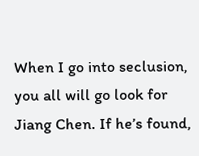When I go into seclusion, you all will go look for Jiang Chen. If he’s found,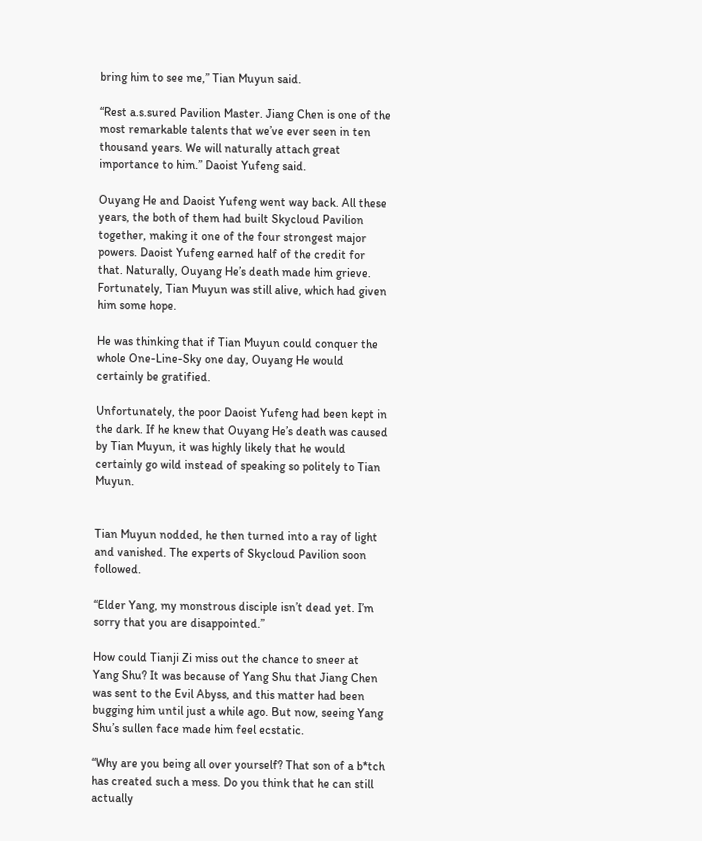bring him to see me,” Tian Muyun said.

“Rest a.s.sured Pavilion Master. Jiang Chen is one of the most remarkable talents that we’ve ever seen in ten thousand years. We will naturally attach great importance to him.” Daoist Yufeng said.

Ouyang He and Daoist Yufeng went way back. All these years, the both of them had built Skycloud Pavilion together, making it one of the four strongest major powers. Daoist Yufeng earned half of the credit for that. Naturally, Ouyang He’s death made him grieve. Fortunately, Tian Muyun was still alive, which had given him some hope.

He was thinking that if Tian Muyun could conquer the whole One-Line-Sky one day, Ouyang He would certainly be gratified.

Unfortunately, the poor Daoist Yufeng had been kept in the dark. If he knew that Ouyang He’s death was caused by Tian Muyun, it was highly likely that he would certainly go wild instead of speaking so politely to Tian Muyun.


Tian Muyun nodded, he then turned into a ray of light and vanished. The experts of Skycloud Pavilion soon followed.

“Elder Yang, my monstrous disciple isn’t dead yet. I’m sorry that you are disappointed.”

How could Tianji Zi miss out the chance to sneer at Yang Shu? It was because of Yang Shu that Jiang Chen was sent to the Evil Abyss, and this matter had been bugging him until just a while ago. But now, seeing Yang Shu’s sullen face made him feel ecstatic.

“Why are you being all over yourself? That son of a b*tch has created such a mess. Do you think that he can still actually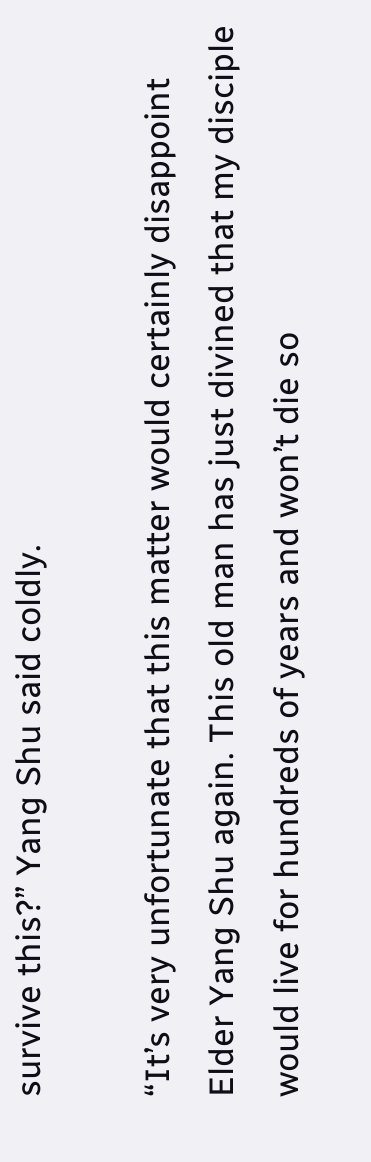survive this?” Yang Shu said coldly.

“It’s very unfortunate that this matter would certainly disappoint Elder Yang Shu again. This old man has just divined that my disciple would live for hundreds of years and won’t die so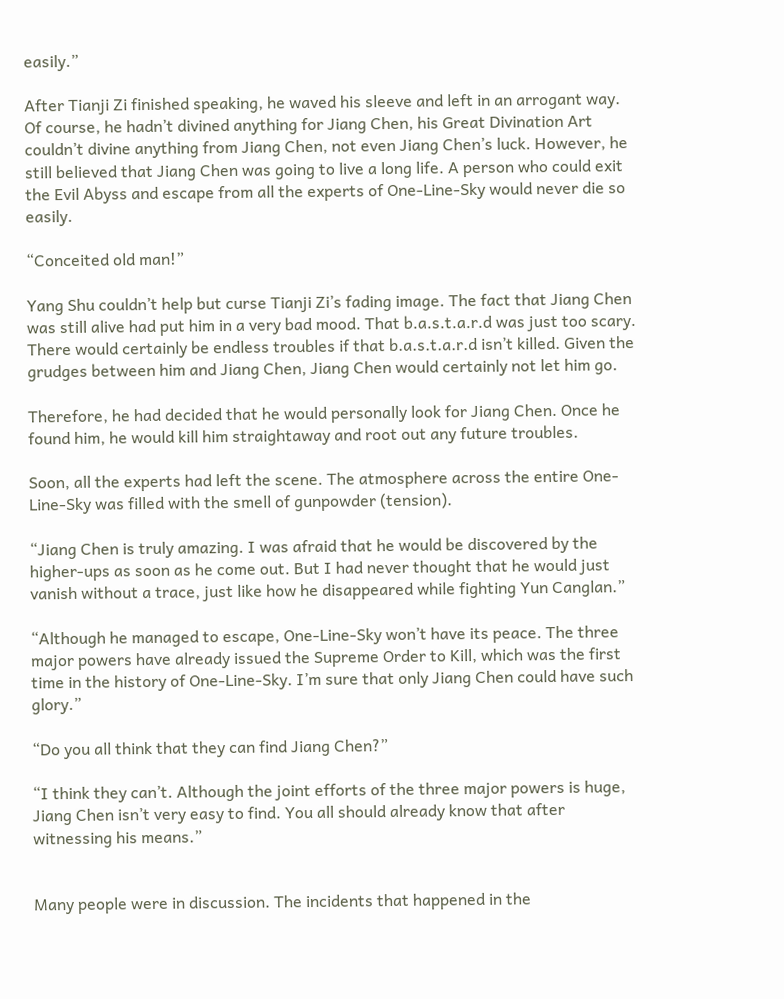easily.”

After Tianji Zi finished speaking, he waved his sleeve and left in an arrogant way. Of course, he hadn’t divined anything for Jiang Chen, his Great Divination Art couldn’t divine anything from Jiang Chen, not even Jiang Chen’s luck. However, he still believed that Jiang Chen was going to live a long life. A person who could exit the Evil Abyss and escape from all the experts of One-Line-Sky would never die so easily.

“Conceited old man!”

Yang Shu couldn’t help but curse Tianji Zi’s fading image. The fact that Jiang Chen was still alive had put him in a very bad mood. That b.a.s.t.a.r.d was just too scary. There would certainly be endless troubles if that b.a.s.t.a.r.d isn’t killed. Given the grudges between him and Jiang Chen, Jiang Chen would certainly not let him go.

Therefore, he had decided that he would personally look for Jiang Chen. Once he found him, he would kill him straightaway and root out any future troubles.

Soon, all the experts had left the scene. The atmosphere across the entire One-Line-Sky was filled with the smell of gunpowder (tension).

“Jiang Chen is truly amazing. I was afraid that he would be discovered by the higher-ups as soon as he come out. But I had never thought that he would just vanish without a trace, just like how he disappeared while fighting Yun Canglan.”

“Although he managed to escape, One-Line-Sky won’t have its peace. The three major powers have already issued the Supreme Order to Kill, which was the first time in the history of One-Line-Sky. I’m sure that only Jiang Chen could have such glory.”

“Do you all think that they can find Jiang Chen?”

“I think they can’t. Although the joint efforts of the three major powers is huge, Jiang Chen isn’t very easy to find. You all should already know that after witnessing his means.”


Many people were in discussion. The incidents that happened in the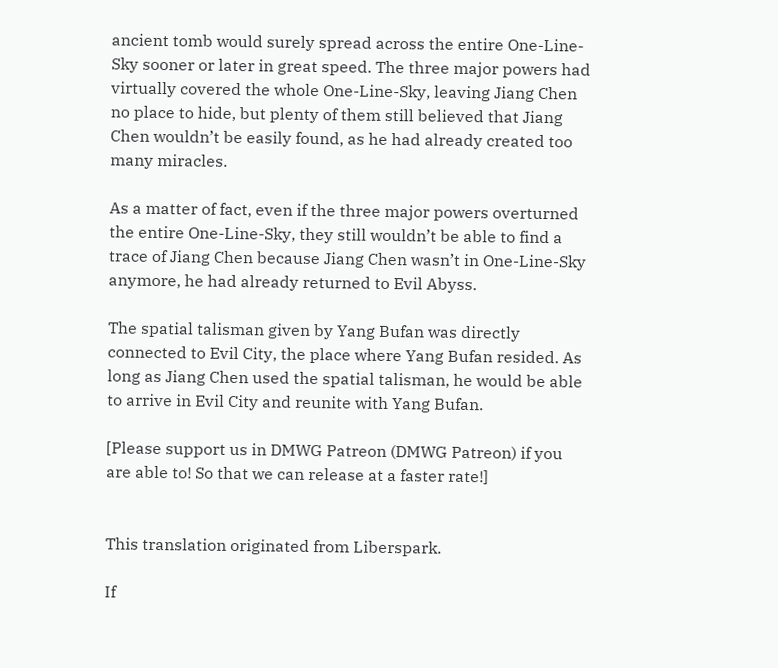ancient tomb would surely spread across the entire One-Line-Sky sooner or later in great speed. The three major powers had virtually covered the whole One-Line-Sky, leaving Jiang Chen no place to hide, but plenty of them still believed that Jiang Chen wouldn’t be easily found, as he had already created too many miracles.

As a matter of fact, even if the three major powers overturned the entire One-Line-Sky, they still wouldn’t be able to find a trace of Jiang Chen because Jiang Chen wasn’t in One-Line-Sky anymore, he had already returned to Evil Abyss.

The spatial talisman given by Yang Bufan was directly connected to Evil City, the place where Yang Bufan resided. As long as Jiang Chen used the spatial talisman, he would be able to arrive in Evil City and reunite with Yang Bufan.

[Please support us in DMWG Patreon (DMWG Patreon) if you are able to! So that we can release at a faster rate!]


This translation originated from Liberspark.

If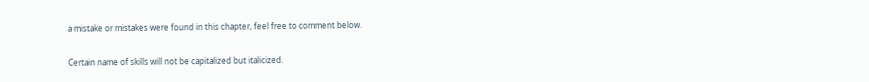a mistake or mistakes were found in this chapter, feel free to comment below.

Certain name of skills will not be capitalized but italicized.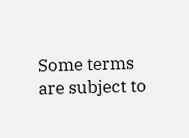Some terms are subject to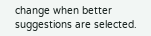change when better suggestions are selected.